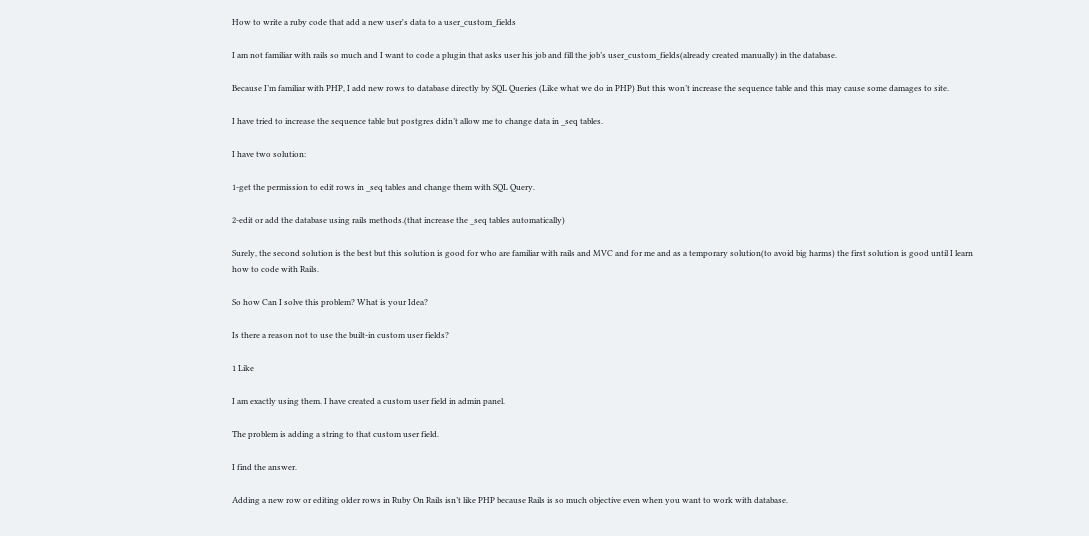How to write a ruby code that add a new user's data to a user_custom_fields

I am not familiar with rails so much and I want to code a plugin that asks user his job and fill the job’s user_custom_fields(already created manually) in the database.

Because I’m familiar with PHP, I add new rows to database directly by SQL Queries (Like what we do in PHP) But this won’t increase the sequence table and this may cause some damages to site.

I have tried to increase the sequence table but postgres didn’t allow me to change data in _seq tables.

I have two solution:

1-get the permission to edit rows in _seq tables and change them with SQL Query.

2-edit or add the database using rails methods.(that increase the _seq tables automatically)

Surely, the second solution is the best but this solution is good for who are familiar with rails and MVC and for me and as a temporary solution(to avoid big harms) the first solution is good until I learn how to code with Rails.

So how Can I solve this problem? What is your Idea?

Is there a reason not to use the built-in custom user fields?

1 Like

I am exactly using them. I have created a custom user field in admin panel.

The problem is adding a string to that custom user field.

I find the answer.

Adding a new row or editing older rows in Ruby On Rails isn’t like PHP because Rails is so much objective even when you want to work with database.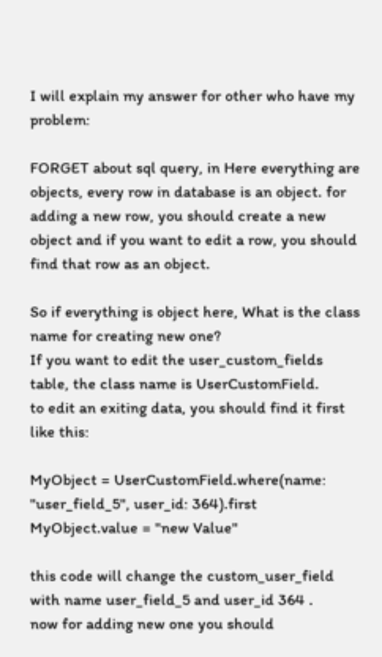I will explain my answer for other who have my problem:

FORGET about sql query, in Here everything are objects, every row in database is an object. for adding a new row, you should create a new object and if you want to edit a row, you should find that row as an object.

So if everything is object here, What is the class name for creating new one?
If you want to edit the user_custom_fields table, the class name is UserCustomField.
to edit an exiting data, you should find it first like this:

MyObject = UserCustomField.where(name: "user_field_5", user_id: 364).first
MyObject.value = "new Value"

this code will change the custom_user_field with name user_field_5 and user_id 364 .
now for adding new one you should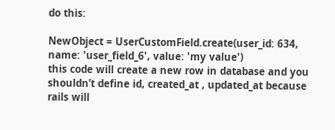do this:

NewObject = UserCustomField.create(user_id: 634, name: 'user_field_6', value: 'my value')
this code will create a new row in database and you shouldn’t define id, created_at , updated_at because rails will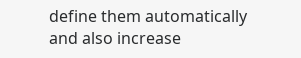define them automatically and also increase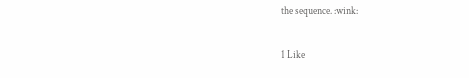the sequence. :wink:

1 Like